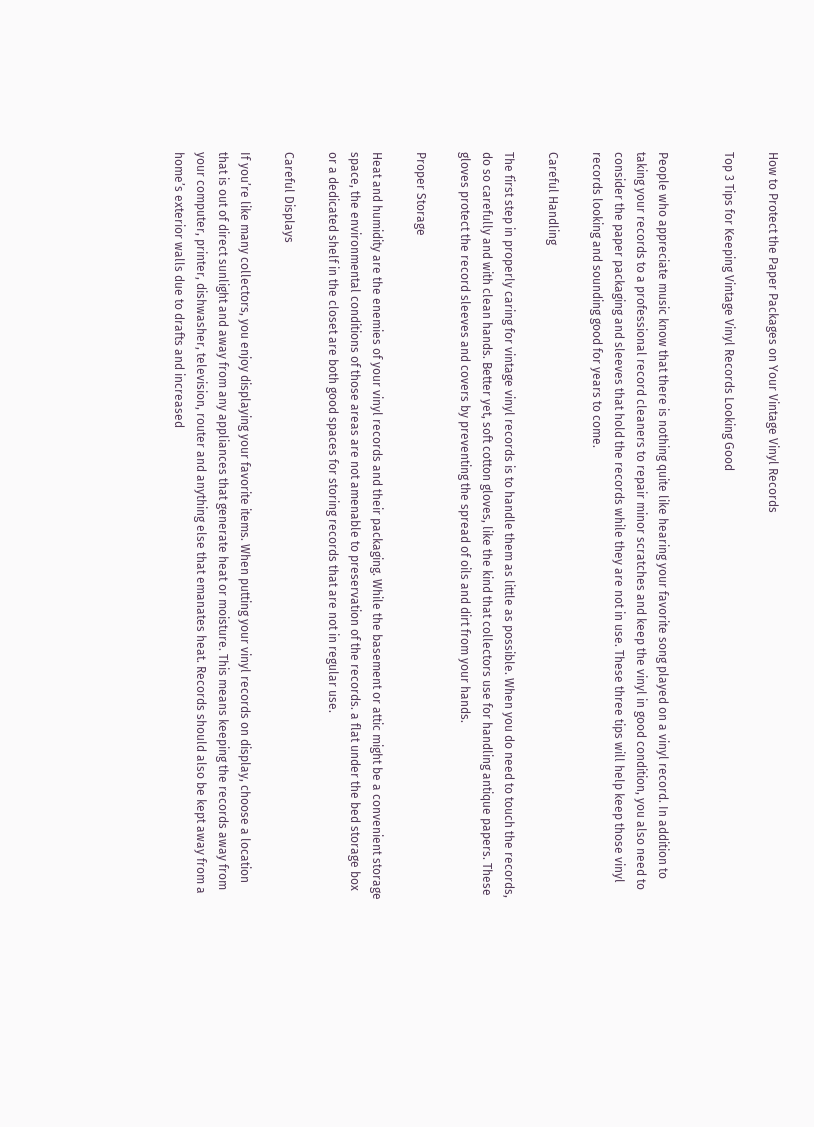How to Protect the Paper Packages on Your Vintage Vinyl Records

Top 3 Tips for Keeping Vintage Vinyl Records Looking Good


People who appreciate music know that there is nothing quite like hearing your favorite song played on a vinyl record. In addition to taking your records to a professional record cleaners to repair minor scratches and keep the vinyl in good condition, you also need to consider the paper packaging and sleeves that hold the records while they are not in use. These three tips will help keep those vinyl records looking and sounding good for years to come.

Careful Handling

The first step in properly caring for vintage vinyl records is to handle them as little as possible. When you do need to touch the records, do so carefully and with clean hands. Better yet, soft cotton gloves, like the kind that collectors use for handling antique papers. These gloves protect the record sleeves and covers by preventing the spread of oils and dirt from your hands.

Proper Storage

Heat and humidity are the enemies of your vinyl records and their packaging. While the basement or attic might be a convenient storage space, the environmental conditions of those areas are not amenable to preservation of the records. a flat under the bed storage box or a dedicated shelf in the closet are both good spaces for storing records that are not in regular use.

Careful Displays

If you’re like many collectors, you enjoy displaying your favorite items. When putting your vinyl records on display, choose a location that is out of direct sunlight and away from any appliances that generate heat or moisture. This means keeping the records away from your computer, printer, dishwasher, television, router and anything else that emanates heat. Records should also be kept away from a home’s exterior walls due to drafts and increased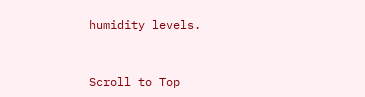humidity levels.


Scroll to Top